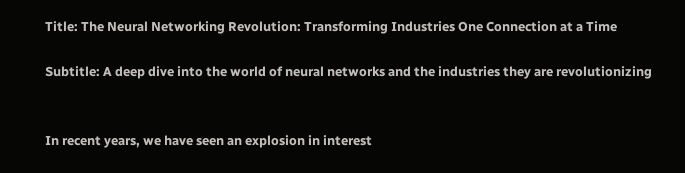Title: The Neural Networking Revolution: Transforming Industries One Connection at a Time

Subtitle: A deep dive into the world of neural networks and the industries they are revolutionizing


In recent years, we have seen an explosion in interest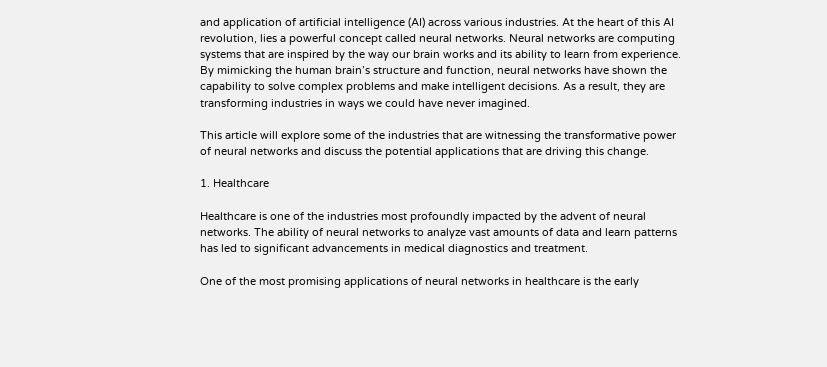and application of artificial intelligence (AI) across various industries. At the heart of this AI revolution, lies a powerful concept called neural networks. Neural networks are computing systems that are inspired by the way our brain works and its ability to learn from experience. By mimicking the human brain’s structure and function, neural networks have shown the capability to solve complex problems and make intelligent decisions. As a result, they are transforming industries in ways we could have never imagined.

This article will explore some of the industries that are witnessing the transformative power of neural networks and discuss the potential applications that are driving this change.

1. Healthcare

Healthcare is one of the industries most profoundly impacted by the advent of neural networks. The ability of neural networks to analyze vast amounts of data and learn patterns has led to significant advancements in medical diagnostics and treatment.

One of the most promising applications of neural networks in healthcare is the early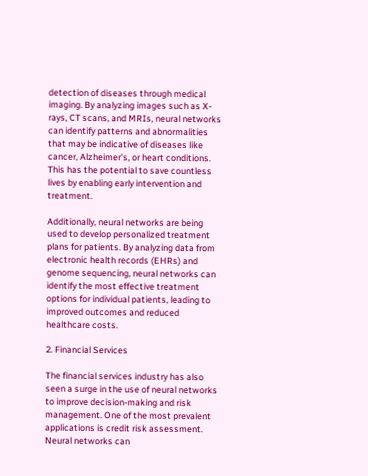detection of diseases through medical imaging. By analyzing images such as X-rays, CT scans, and MRIs, neural networks can identify patterns and abnormalities that may be indicative of diseases like cancer, Alzheimer’s, or heart conditions. This has the potential to save countless lives by enabling early intervention and treatment.

Additionally, neural networks are being used to develop personalized treatment plans for patients. By analyzing data from electronic health records (EHRs) and genome sequencing, neural networks can identify the most effective treatment options for individual patients, leading to improved outcomes and reduced healthcare costs.

2. Financial Services

The financial services industry has also seen a surge in the use of neural networks to improve decision-making and risk management. One of the most prevalent applications is credit risk assessment. Neural networks can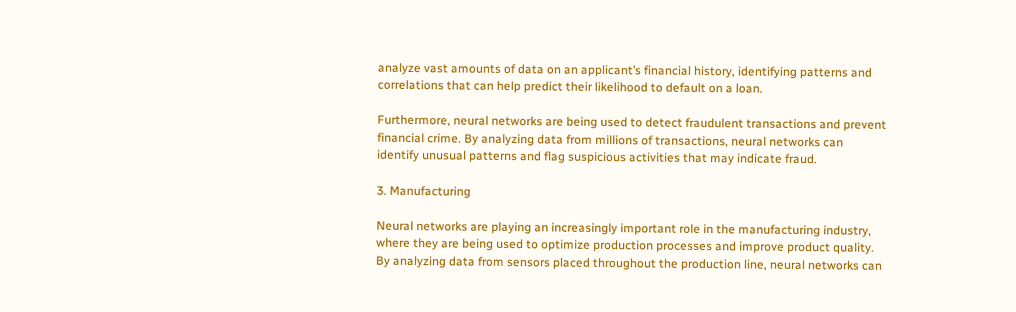analyze vast amounts of data on an applicant’s financial history, identifying patterns and correlations that can help predict their likelihood to default on a loan.

Furthermore, neural networks are being used to detect fraudulent transactions and prevent financial crime. By analyzing data from millions of transactions, neural networks can identify unusual patterns and flag suspicious activities that may indicate fraud.

3. Manufacturing

Neural networks are playing an increasingly important role in the manufacturing industry, where they are being used to optimize production processes and improve product quality. By analyzing data from sensors placed throughout the production line, neural networks can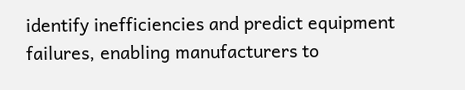identify inefficiencies and predict equipment failures, enabling manufacturers to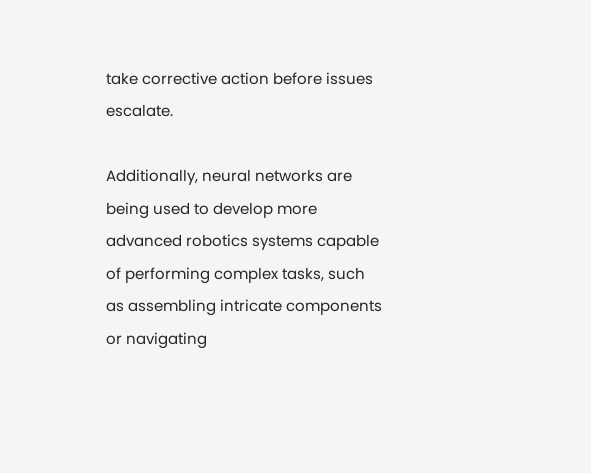take corrective action before issues escalate.

Additionally, neural networks are being used to develop more advanced robotics systems capable of performing complex tasks, such as assembling intricate components or navigating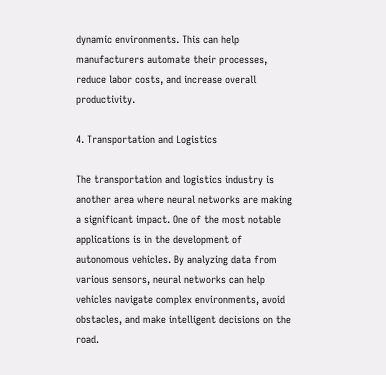dynamic environments. This can help manufacturers automate their processes, reduce labor costs, and increase overall productivity.

4. Transportation and Logistics

The transportation and logistics industry is another area where neural networks are making a significant impact. One of the most notable applications is in the development of autonomous vehicles. By analyzing data from various sensors, neural networks can help vehicles navigate complex environments, avoid obstacles, and make intelligent decisions on the road.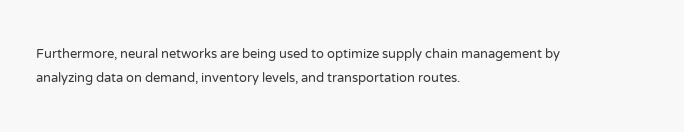Furthermore, neural networks are being used to optimize supply chain management by analyzing data on demand, inventory levels, and transportation routes.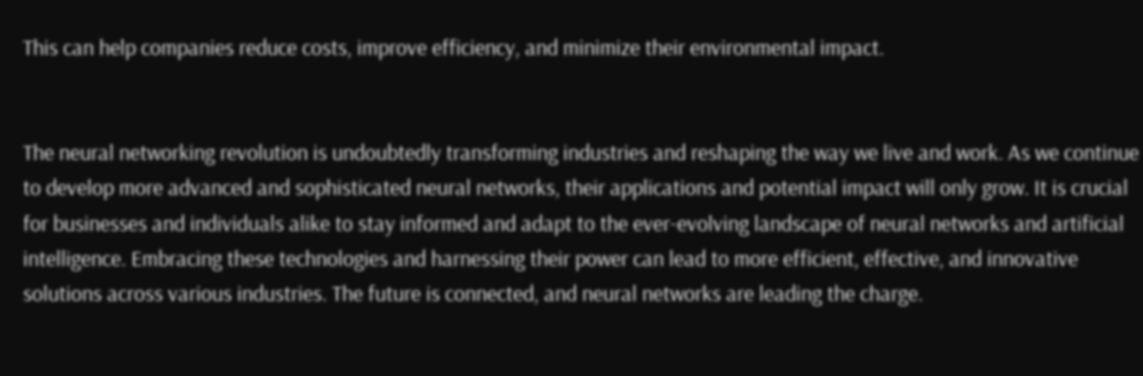This can help companies reduce costs, improve efficiency, and minimize their environmental impact.


The neural networking revolution is undoubtedly transforming industries and reshaping the way we live and work. As we continue to develop more advanced and sophisticated neural networks, their applications and potential impact will only grow. It is crucial for businesses and individuals alike to stay informed and adapt to the ever-evolving landscape of neural networks and artificial intelligence. Embracing these technologies and harnessing their power can lead to more efficient, effective, and innovative solutions across various industries. The future is connected, and neural networks are leading the charge.